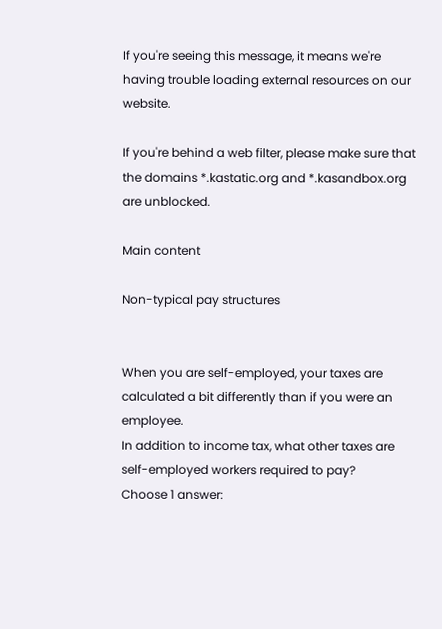If you're seeing this message, it means we're having trouble loading external resources on our website.

If you're behind a web filter, please make sure that the domains *.kastatic.org and *.kasandbox.org are unblocked.

Main content

Non-typical pay structures


When you are self-employed, your taxes are calculated a bit differently than if you were an employee.
In addition to income tax, what other taxes are self-employed workers required to pay?
Choose 1 answer: